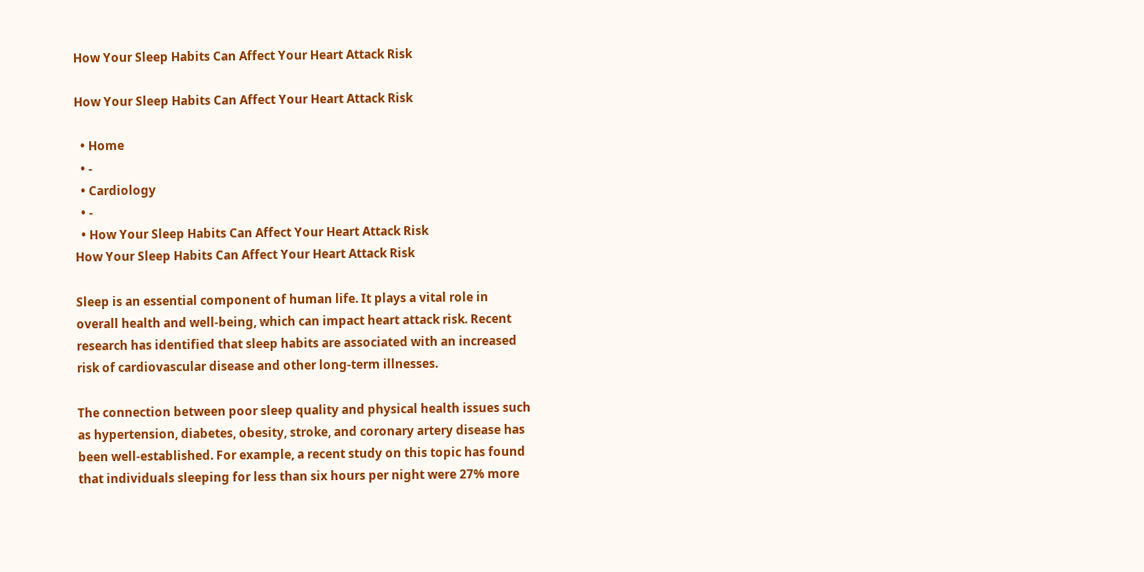How Your Sleep Habits Can Affect Your Heart Attack Risk

How Your Sleep Habits Can Affect Your Heart Attack Risk

  • Home
  • -
  • Cardiology
  • -
  • How Your Sleep Habits Can Affect Your Heart Attack Risk
How Your Sleep Habits Can Affect Your Heart Attack Risk

Sleep is an essential component of human life. It plays a vital role in overall health and well-being, which can impact heart attack risk. Recent research has identified that sleep habits are associated with an increased risk of cardiovascular disease and other long-term illnesses.

The connection between poor sleep quality and physical health issues such as hypertension, diabetes, obesity, stroke, and coronary artery disease has been well-established. For example, a recent study on this topic has found that individuals sleeping for less than six hours per night were 27% more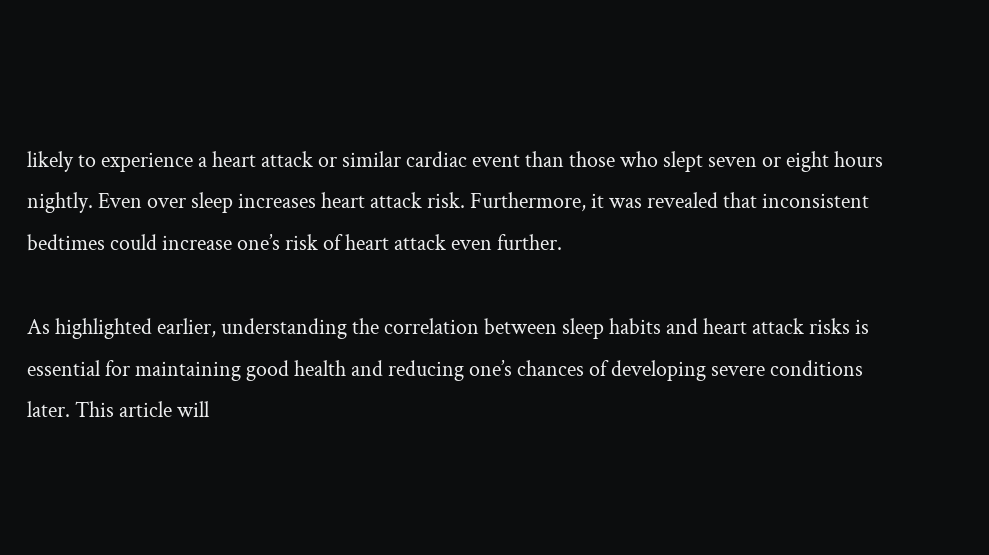likely to experience a heart attack or similar cardiac event than those who slept seven or eight hours nightly. Even over sleep increases heart attack risk. Furthermore, it was revealed that inconsistent bedtimes could increase one’s risk of heart attack even further.

As highlighted earlier, understanding the correlation between sleep habits and heart attack risks is essential for maintaining good health and reducing one’s chances of developing severe conditions later. This article will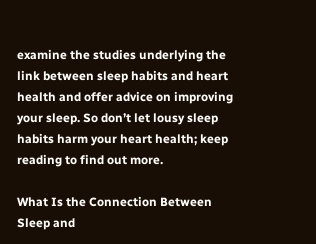examine the studies underlying the link between sleep habits and heart health and offer advice on improving your sleep. So don’t let lousy sleep habits harm your heart health; keep reading to find out more.

What Is the Connection Between Sleep and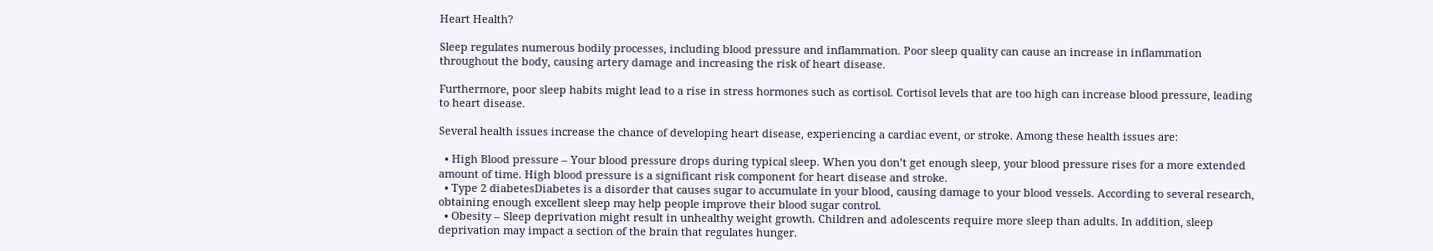Heart Health?

Sleep regulates numerous bodily processes, including blood pressure and inflammation. Poor sleep quality can cause an increase in inflammation throughout the body, causing artery damage and increasing the risk of heart disease.

Furthermore, poor sleep habits might lead to a rise in stress hormones such as cortisol. Cortisol levels that are too high can increase blood pressure, leading to heart disease.

Several health issues increase the chance of developing heart disease, experiencing a cardiac event, or stroke. Among these health issues are:

  • High Blood pressure – Your blood pressure drops during typical sleep. When you don’t get enough sleep, your blood pressure rises for a more extended amount of time. High blood pressure is a significant risk component for heart disease and stroke.
  • Type 2 diabetesDiabetes is a disorder that causes sugar to accumulate in your blood, causing damage to your blood vessels. According to several research, obtaining enough excellent sleep may help people improve their blood sugar control.
  • Obesity – Sleep deprivation might result in unhealthy weight growth. Children and adolescents require more sleep than adults. In addition, sleep deprivation may impact a section of the brain that regulates hunger.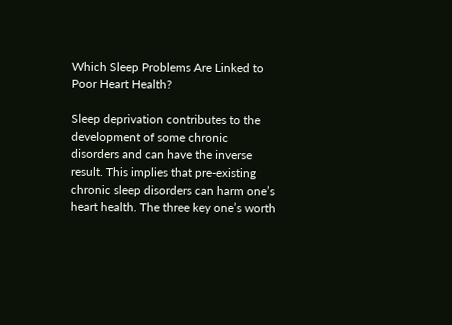Which Sleep Problems Are Linked to Poor Heart Health?

Sleep deprivation contributes to the development of some chronic disorders and can have the inverse result. This implies that pre-existing chronic sleep disorders can harm one’s heart health. The three key one’s worth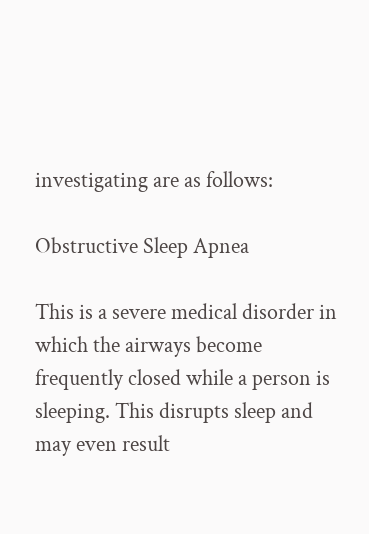investigating are as follows:

Obstructive Sleep Apnea

This is a severe medical disorder in which the airways become frequently closed while a person is sleeping. This disrupts sleep and may even result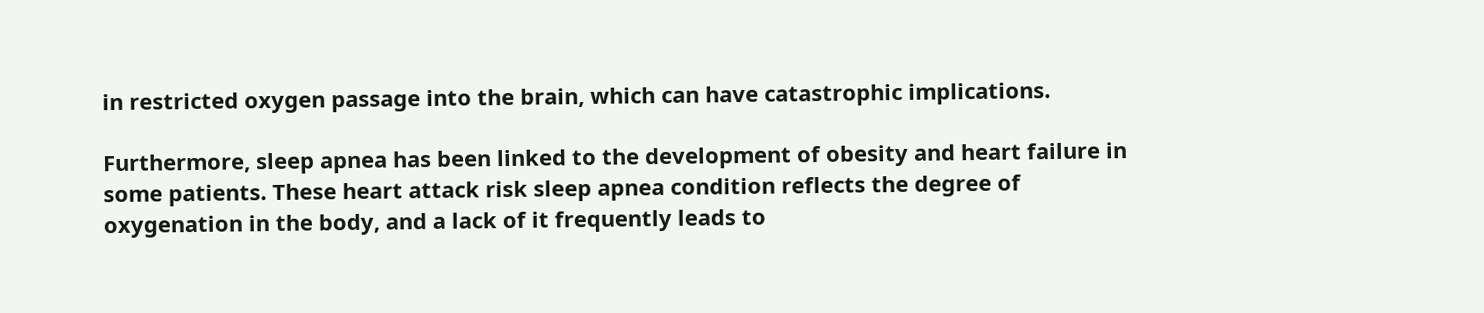in restricted oxygen passage into the brain, which can have catastrophic implications.

Furthermore, sleep apnea has been linked to the development of obesity and heart failure in some patients. These heart attack risk sleep apnea condition reflects the degree of oxygenation in the body, and a lack of it frequently leads to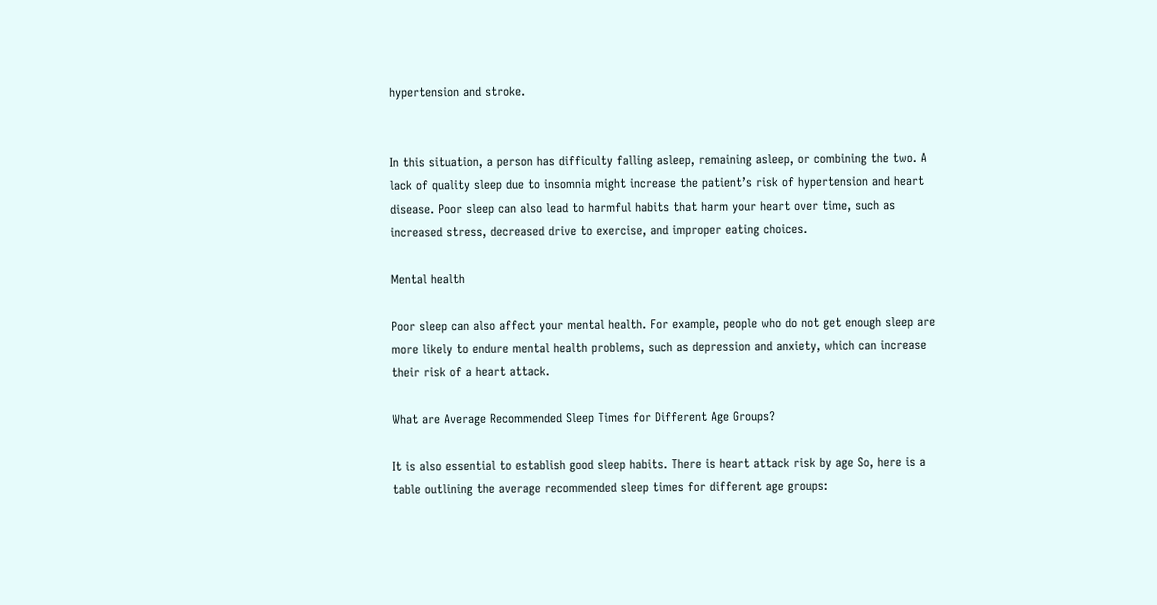hypertension and stroke.


In this situation, a person has difficulty falling asleep, remaining asleep, or combining the two. A lack of quality sleep due to insomnia might increase the patient’s risk of hypertension and heart disease. Poor sleep can also lead to harmful habits that harm your heart over time, such as increased stress, decreased drive to exercise, and improper eating choices.

Mental health

Poor sleep can also affect your mental health. For example, people who do not get enough sleep are more likely to endure mental health problems, such as depression and anxiety, which can increase their risk of a heart attack.

What are Average Recommended Sleep Times for Different Age Groups?

It is also essential to establish good sleep habits. There is heart attack risk by age So, here is a table outlining the average recommended sleep times for different age groups: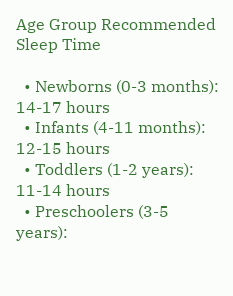Age Group Recommended Sleep Time

  • Newborns (0-3 months): 14-17 hours
  • Infants (4-11 months): 12-15 hours
  • Toddlers (1-2 years): 11-14 hours
  • Preschoolers (3-5 years):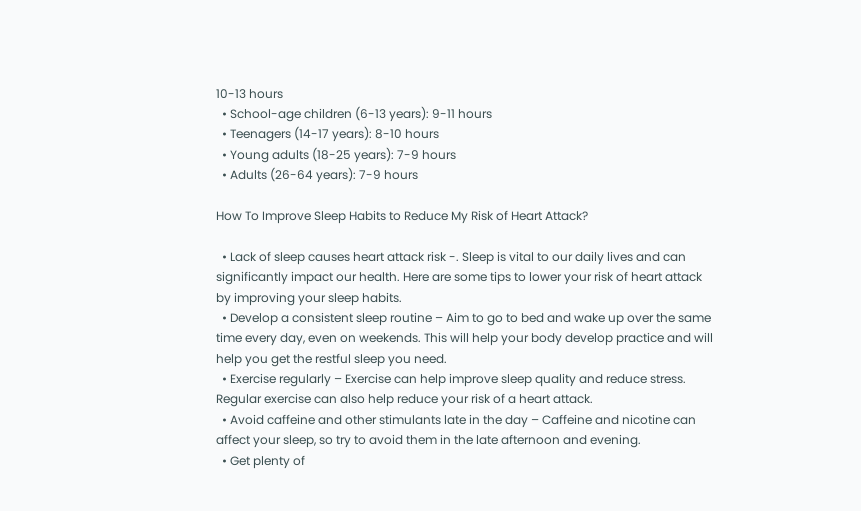10-13 hours
  • School-age children (6-13 years): 9-11 hours
  • Teenagers (14-17 years): 8-10 hours
  • Young adults (18-25 years): 7-9 hours
  • Adults (26-64 years): 7-9 hours

How To Improve Sleep Habits to Reduce My Risk of Heart Attack?

  • Lack of sleep causes heart attack risk -. Sleep is vital to our daily lives and can significantly impact our health. Here are some tips to lower your risk of heart attack by improving your sleep habits.
  • Develop a consistent sleep routine – Aim to go to bed and wake up over the same time every day, even on weekends. This will help your body develop practice and will help you get the restful sleep you need.
  • Exercise regularly – Exercise can help improve sleep quality and reduce stress. Regular exercise can also help reduce your risk of a heart attack.
  • Avoid caffeine and other stimulants late in the day – Caffeine and nicotine can affect your sleep, so try to avoid them in the late afternoon and evening.
  • Get plenty of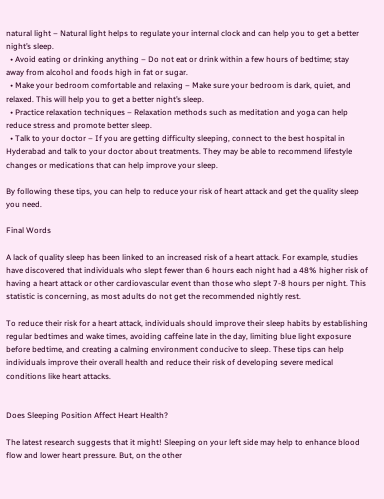natural light – Natural light helps to regulate your internal clock and can help you to get a better night’s sleep.
  • Avoid eating or drinking anything – Do not eat or drink within a few hours of bedtime; stay away from alcohol and foods high in fat or sugar.
  • Make your bedroom comfortable and relaxing – Make sure your bedroom is dark, quiet, and relaxed. This will help you to get a better night’s sleep.
  • Practice relaxation techniques – Relaxation methods such as meditation and yoga can help reduce stress and promote better sleep.
  • Talk to your doctor – If you are getting difficulty sleeping, connect to the best hospital in Hyderabad and talk to your doctor about treatments. They may be able to recommend lifestyle changes or medications that can help improve your sleep.

By following these tips, you can help to reduce your risk of heart attack and get the quality sleep you need.

Final Words

A lack of quality sleep has been linked to an increased risk of a heart attack. For example, studies have discovered that individuals who slept fewer than 6 hours each night had a 48% higher risk of having a heart attack or other cardiovascular event than those who slept 7-8 hours per night. This statistic is concerning, as most adults do not get the recommended nightly rest.

To reduce their risk for a heart attack, individuals should improve their sleep habits by establishing regular bedtimes and wake times, avoiding caffeine late in the day, limiting blue light exposure before bedtime, and creating a calming environment conducive to sleep. These tips can help individuals improve their overall health and reduce their risk of developing severe medical conditions like heart attacks.


Does Sleeping Position Affect Heart Health?

The latest research suggests that it might! Sleeping on your left side may help to enhance blood flow and lower heart pressure. But, on the other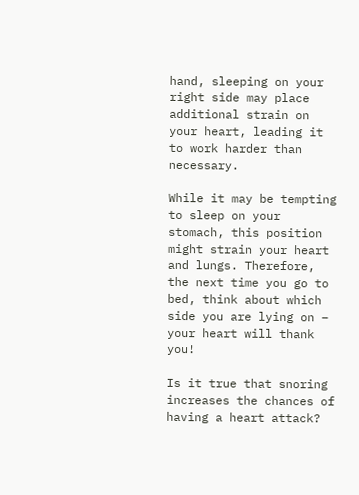hand, sleeping on your right side may place additional strain on your heart, leading it to work harder than necessary.

While it may be tempting to sleep on your stomach, this position might strain your heart and lungs. Therefore, the next time you go to bed, think about which side you are lying on – your heart will thank you!

Is it true that snoring increases the chances of having a heart attack?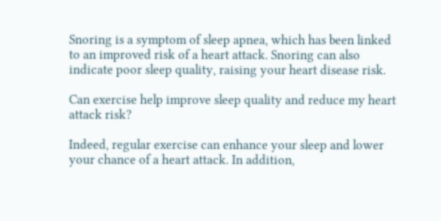Snoring is a symptom of sleep apnea, which has been linked to an improved risk of a heart attack. Snoring can also indicate poor sleep quality, raising your heart disease risk.

Can exercise help improve sleep quality and reduce my heart attack risk?

Indeed, regular exercise can enhance your sleep and lower your chance of a heart attack. In addition,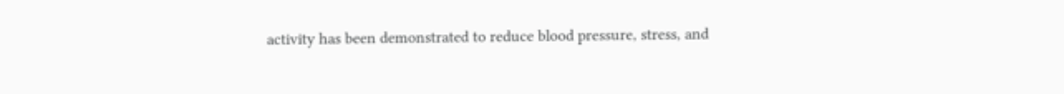activity has been demonstrated to reduce blood pressure, stress, and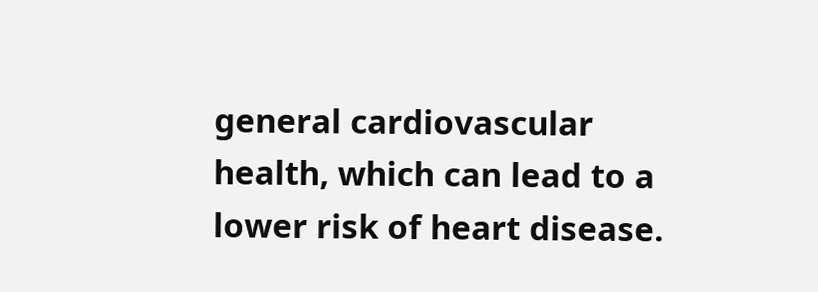general cardiovascular health, which can lead to a lower risk of heart disease.